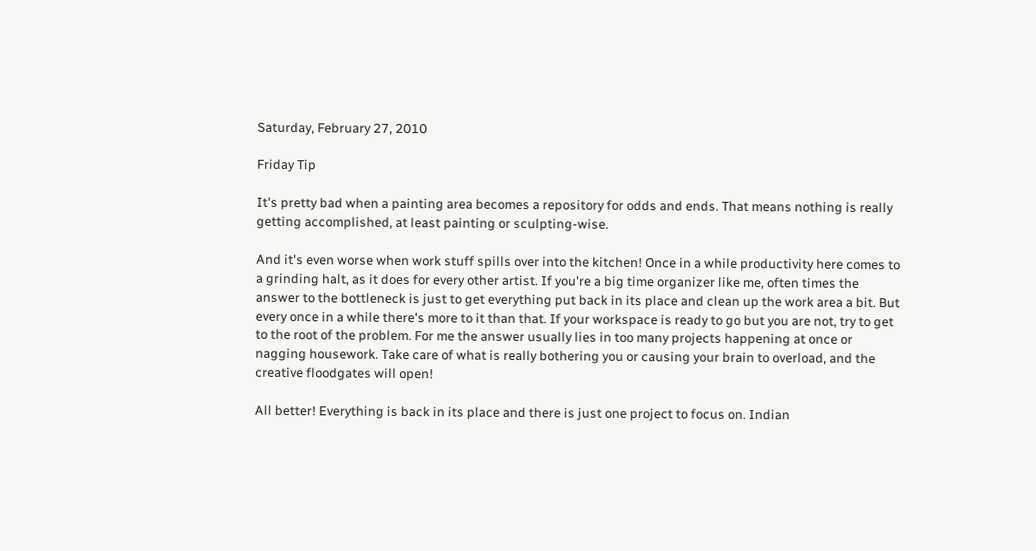Saturday, February 27, 2010

Friday Tip

It's pretty bad when a painting area becomes a repository for odds and ends. That means nothing is really getting accomplished, at least painting or sculpting-wise.

And it's even worse when work stuff spills over into the kitchen! Once in a while productivity here comes to a grinding halt, as it does for every other artist. If you're a big time organizer like me, often times the answer to the bottleneck is just to get everything put back in its place and clean up the work area a bit. But every once in a while there's more to it than that. If your workspace is ready to go but you are not, try to get to the root of the problem. For me the answer usually lies in too many projects happening at once or nagging housework. Take care of what is really bothering you or causing your brain to overload, and the creative floodgates will open!

All better! Everything is back in its place and there is just one project to focus on. Indian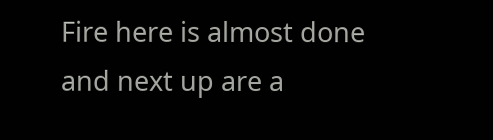Fire here is almost done and next up are a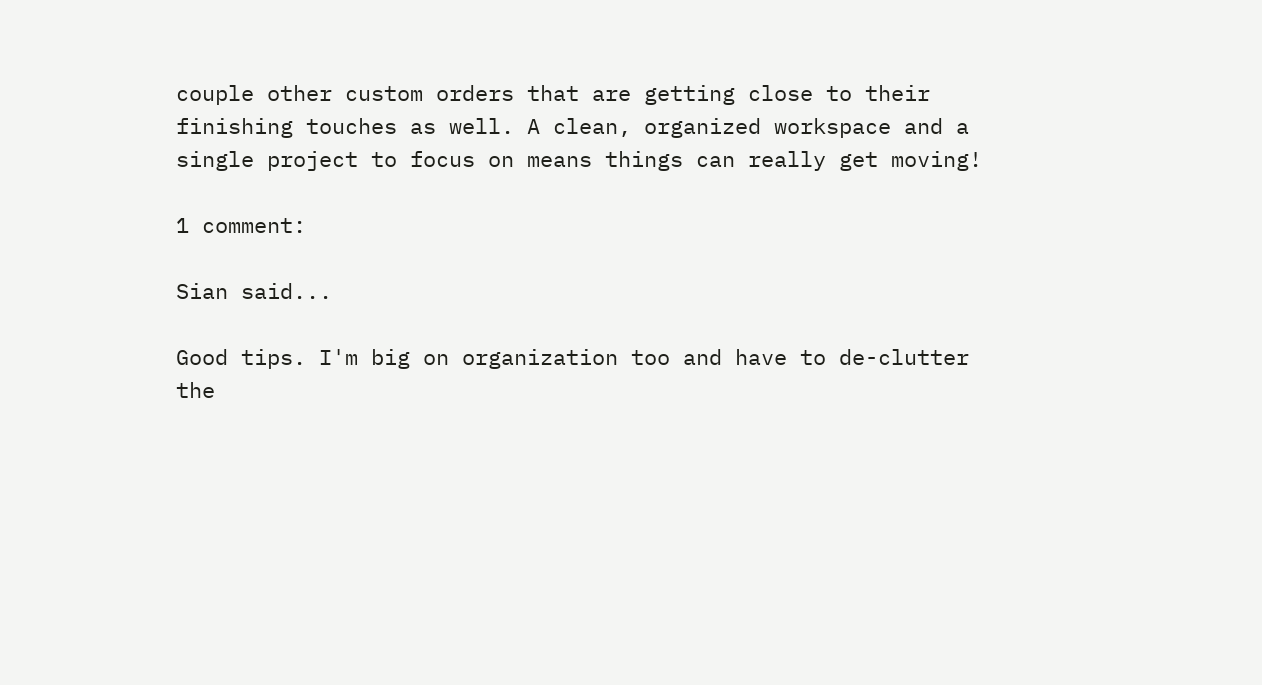couple other custom orders that are getting close to their finishing touches as well. A clean, organized workspace and a single project to focus on means things can really get moving!

1 comment:

Sian said...

Good tips. I'm big on organization too and have to de-clutter the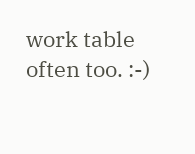work table often too. :-)